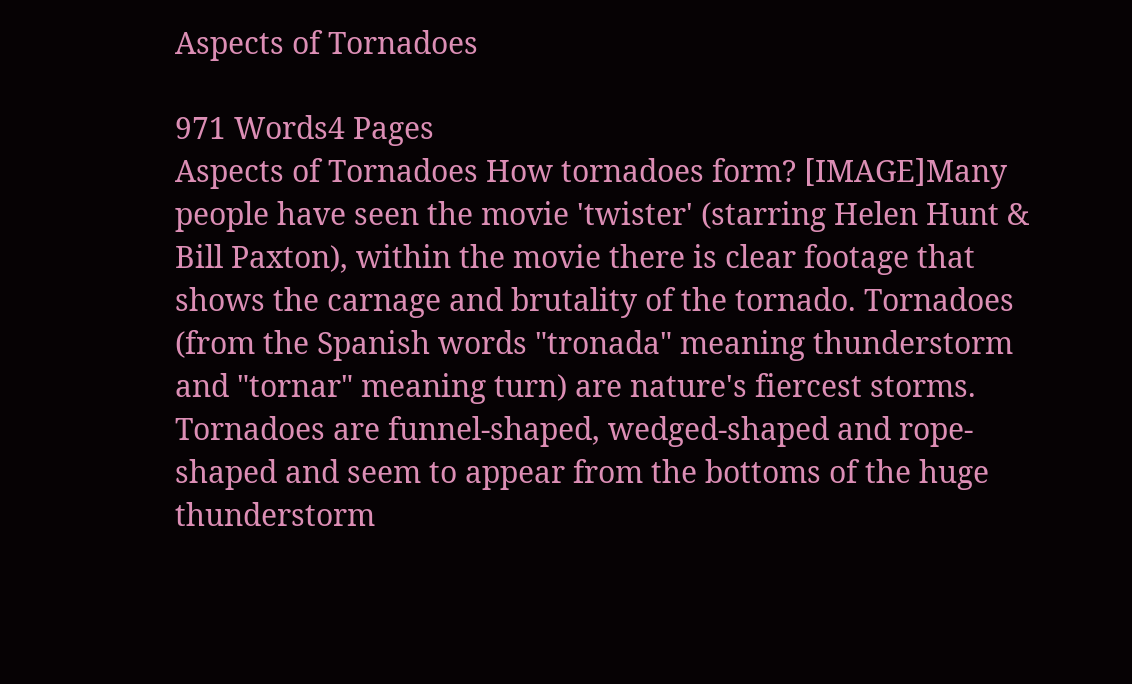Aspects of Tornadoes

971 Words4 Pages
Aspects of Tornadoes How tornadoes form? [IMAGE]Many people have seen the movie 'twister' (starring Helen Hunt & Bill Paxton), within the movie there is clear footage that shows the carnage and brutality of the tornado. Tornadoes (from the Spanish words "tronada" meaning thunderstorm and "tornar" meaning turn) are nature's fiercest storms. Tornadoes are funnel-shaped, wedged-shaped and rope-shaped and seem to appear from the bottoms of the huge thunderstorm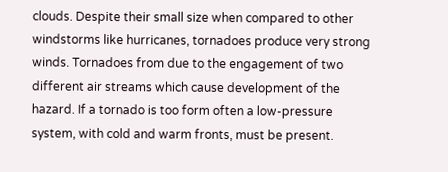clouds. Despite their small size when compared to other windstorms like hurricanes, tornadoes produce very strong winds. Tornadoes from due to the engagement of two different air streams which cause development of the hazard. If a tornado is too form often a low-pressure system, with cold and warm fronts, must be present.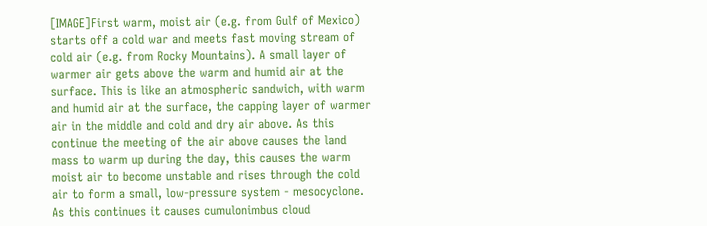[IMAGE]First warm, moist air (e.g. from Gulf of Mexico) starts off a cold war and meets fast moving stream of cold air (e.g. from Rocky Mountains). A small layer of warmer air gets above the warm and humid air at the surface. This is like an atmospheric sandwich, with warm and humid air at the surface, the capping layer of warmer air in the middle and cold and dry air above. As this continue the meeting of the air above causes the land mass to warm up during the day, this causes the warm moist air to become unstable and rises through the cold air to form a small, low-pressure system - mesocyclone. As this continues it causes cumulonimbus cloud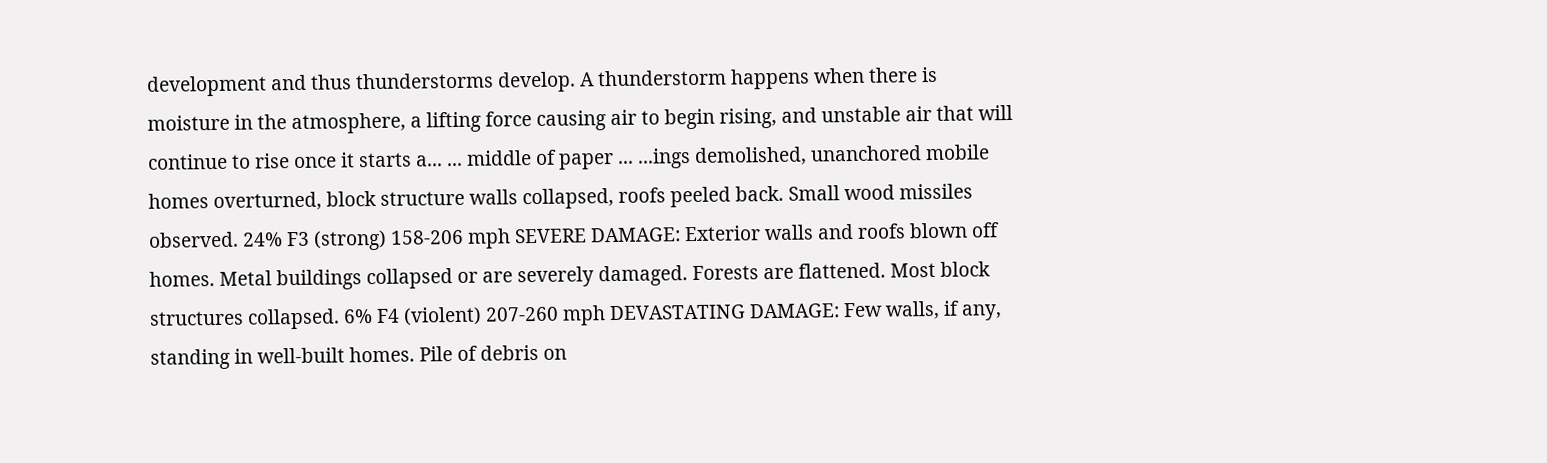development and thus thunderstorms develop. A thunderstorm happens when there is moisture in the atmosphere, a lifting force causing air to begin rising, and unstable air that will continue to rise once it starts a... ... middle of paper ... ...ings demolished, unanchored mobile homes overturned, block structure walls collapsed, roofs peeled back. Small wood missiles observed. 24% F3 (strong) 158-206 mph SEVERE DAMAGE: Exterior walls and roofs blown off homes. Metal buildings collapsed or are severely damaged. Forests are flattened. Most block structures collapsed. 6% F4 (violent) 207-260 mph DEVASTATING DAMAGE: Few walls, if any, standing in well-built homes. Pile of debris on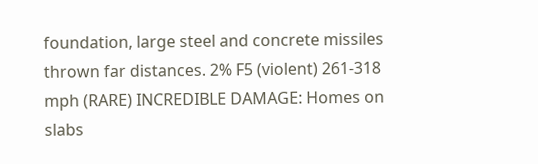foundation, large steel and concrete missiles thrown far distances. 2% F5 (violent) 261-318 mph (RARE) INCREDIBLE DAMAGE: Homes on slabs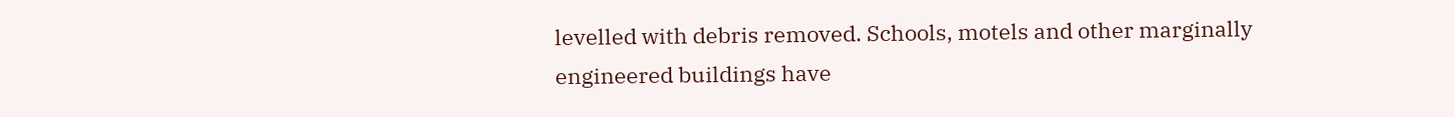levelled with debris removed. Schools, motels and other marginally engineered buildings have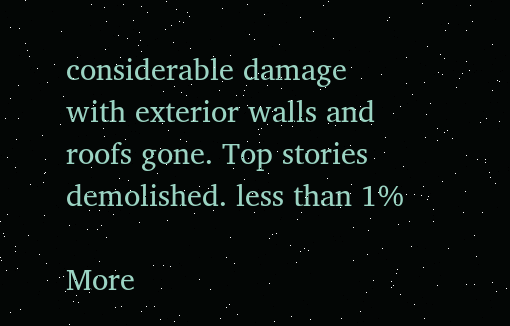considerable damage with exterior walls and roofs gone. Top stories demolished. less than 1%

More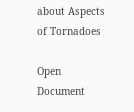about Aspects of Tornadoes

Open Document